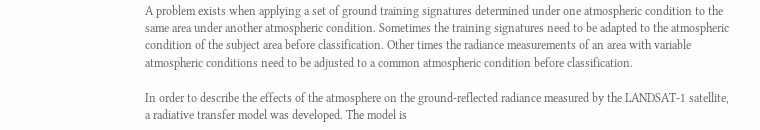A problem exists when applying a set of ground training signatures determined under one atmospheric condition to the same area under another atmospheric condition. Sometimes the training signatures need to be adapted to the atmospheric condition of the subject area before classification. Other times the radiance measurements of an area with variable atmospheric conditions need to be adjusted to a common atmospheric condition before classification.

In order to describe the effects of the atmosphere on the ground-reflected radiance measured by the LANDSAT-1 satellite, a radiative transfer model was developed. The model is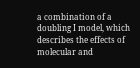a combination of a doubling I model, which describes the effects of molecular and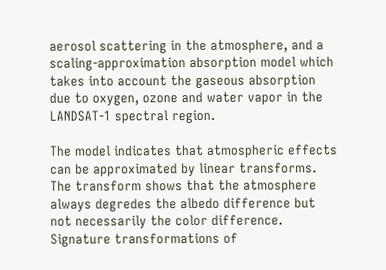aerosol scattering in the atmosphere, and a scaling-approximation absorption model which takes into account the gaseous absorption due to oxygen, ozone and water vapor in the LANDSAT-1 spectral region.

The model indicates that atmospheric effects can be approximated by linear transforms. The transform shows that the atmosphere always degredes the albedo difference but not necessarily the color difference. Signature transformations of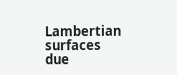Lambertian surfaces due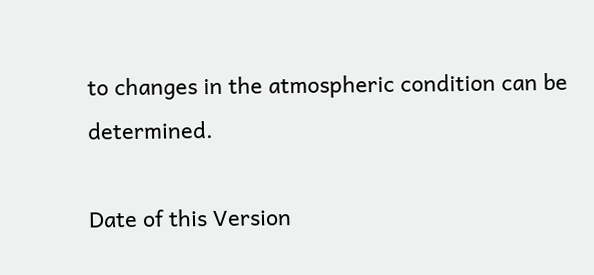to changes in the atmospheric condition can be determined.

Date of this Version